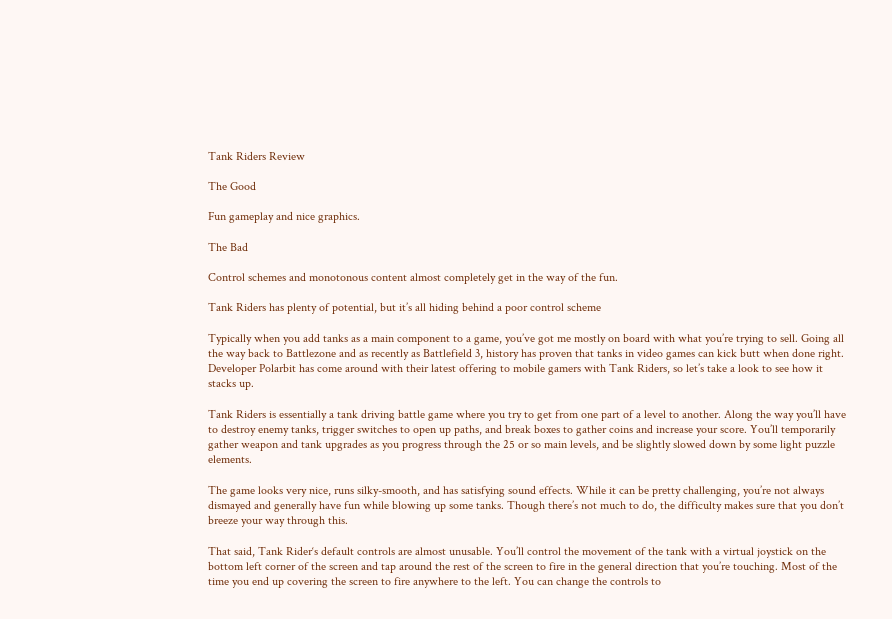Tank Riders Review

The Good

Fun gameplay and nice graphics.

The Bad

Control schemes and monotonous content almost completely get in the way of the fun.

Tank Riders has plenty of potential, but it’s all hiding behind a poor control scheme

Typically when you add tanks as a main component to a game, you’ve got me mostly on board with what you’re trying to sell. Going all the way back to Battlezone and as recently as Battlefield 3, history has proven that tanks in video games can kick butt when done right. Developer Polarbit has come around with their latest offering to mobile gamers with Tank Riders, so let’s take a look to see how it stacks up.

Tank Riders is essentially a tank driving battle game where you try to get from one part of a level to another. Along the way you’ll have to destroy enemy tanks, trigger switches to open up paths, and break boxes to gather coins and increase your score. You’ll temporarily gather weapon and tank upgrades as you progress through the 25 or so main levels, and be slightly slowed down by some light puzzle elements.

The game looks very nice, runs silky-smooth, and has satisfying sound effects. While it can be pretty challenging, you’re not always dismayed and generally have fun while blowing up some tanks. Though there’s not much to do, the difficulty makes sure that you don’t breeze your way through this.

That said, Tank Rider‘s default controls are almost unusable. You’ll control the movement of the tank with a virtual joystick on the bottom left corner of the screen and tap around the rest of the screen to fire in the general direction that you’re touching. Most of the time you end up covering the screen to fire anywhere to the left. You can change the controls to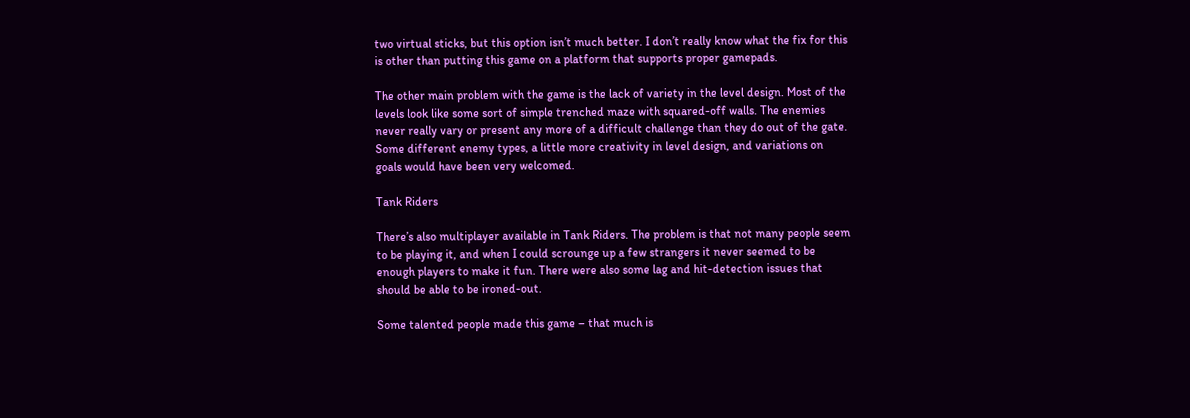two virtual sticks, but this option isn’t much better. I don’t really know what the fix for this is other than putting this game on a platform that supports proper gamepads.

The other main problem with the game is the lack of variety in the level design. Most of the levels look like some sort of simple trenched maze with squared-off walls. The enemies never really vary or present any more of a difficult challenge than they do out of the gate. Some different enemy types, a little more creativity in level design, and variations on goals would have been very welcomed.

Tank Riders

There’s also multiplayer available in Tank Riders. The problem is that not many people seem to be playing it, and when I could scrounge up a few strangers it never seemed to be enough players to make it fun. There were also some lag and hit-detection issues that should be able to be ironed-out.

Some talented people made this game – that much is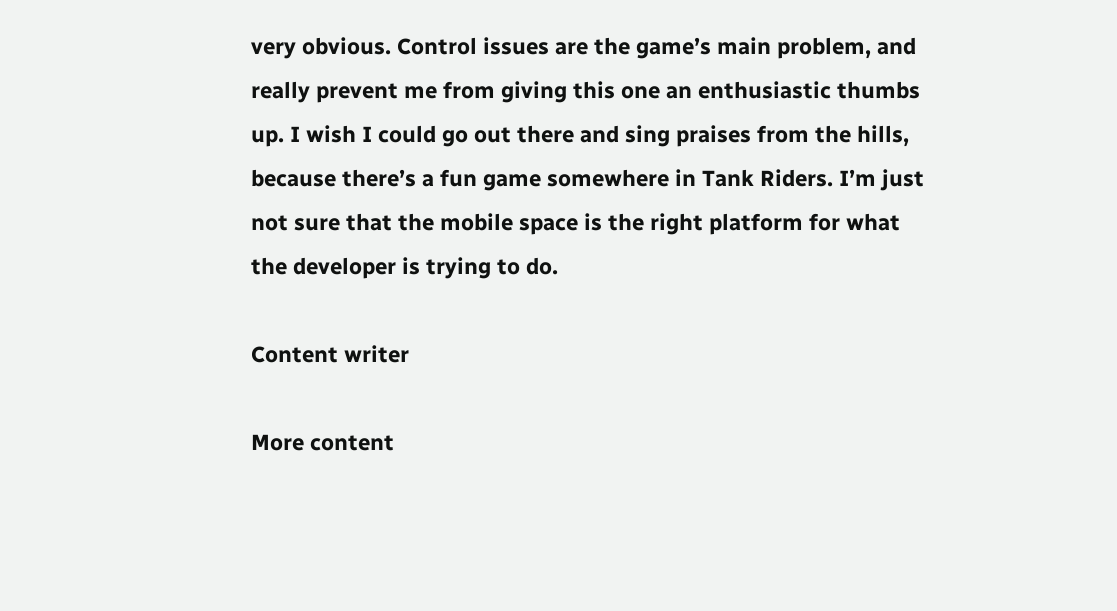very obvious. Control issues are the game’s main problem, and really prevent me from giving this one an enthusiastic thumbs up. I wish I could go out there and sing praises from the hills, because there’s a fun game somewhere in Tank Riders. I’m just not sure that the mobile space is the right platform for what the developer is trying to do.

Content writer

More content